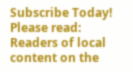Subscribe Today! Please read: Readers of local content on the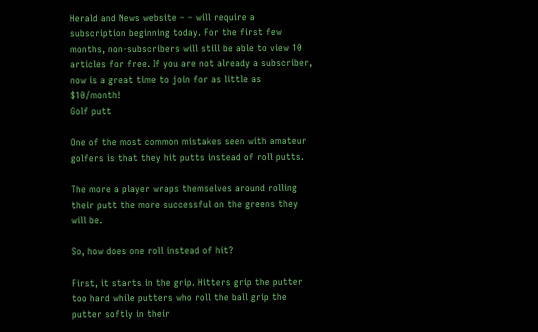Herald and News website – – will require a subscription beginning today. For the first few months, non-subscribers will still be able to view 10 articles for free. If you are not already a subscriber, now is a great time to join for as little as $10/month!
Golf putt

One of the most common mistakes seen with amateur golfers is that they hit putts instead of roll putts.

The more a player wraps themselves around rolling their putt the more successful on the greens they will be.

So, how does one roll instead of hit?

First, it starts in the grip. Hitters grip the putter too hard while putters who roll the ball grip the putter softly in their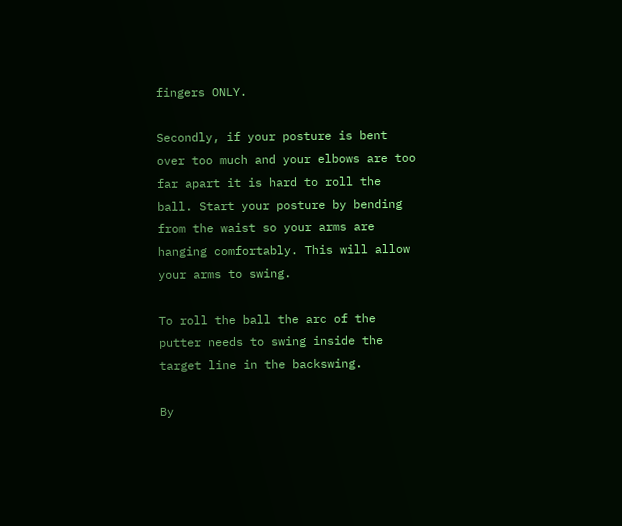fingers ONLY.

Secondly, if your posture is bent over too much and your elbows are too far apart it is hard to roll the ball. Start your posture by bending from the waist so your arms are hanging comfortably. This will allow your arms to swing.

To roll the ball the arc of the putter needs to swing inside the target line in the backswing.

By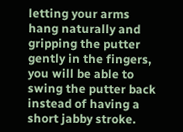letting your arms hang naturally and gripping the putter gently in the fingers, you will be able to swing the putter back instead of having a short jabby stroke.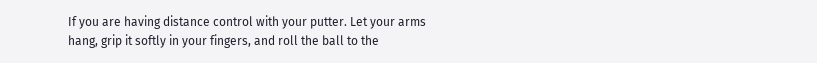If you are having distance control with your putter. Let your arms hang, grip it softly in your fingers, and roll the ball to the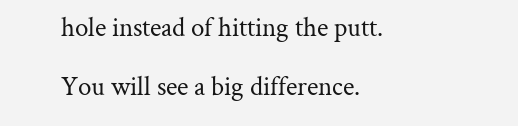hole instead of hitting the putt.

You will see a big difference.